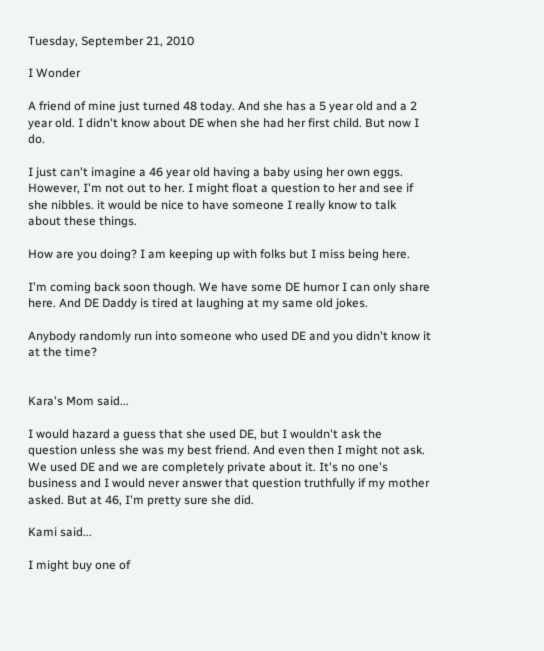Tuesday, September 21, 2010

I Wonder

A friend of mine just turned 48 today. And she has a 5 year old and a 2 year old. I didn't know about DE when she had her first child. But now I do.

I just can't imagine a 46 year old having a baby using her own eggs. However, I'm not out to her. I might float a question to her and see if she nibbles. it would be nice to have someone I really know to talk about these things.

How are you doing? I am keeping up with folks but I miss being here.

I'm coming back soon though. We have some DE humor I can only share here. And DE Daddy is tired at laughing at my same old jokes.

Anybody randomly run into someone who used DE and you didn't know it at the time?


Kara's Mom said...

I would hazard a guess that she used DE, but I wouldn't ask the question unless she was my best friend. And even then I might not ask. We used DE and we are completely private about it. It's no one's business and I would never answer that question truthfully if my mother asked. But at 46, I'm pretty sure she did.

Kami said...

I might buy one of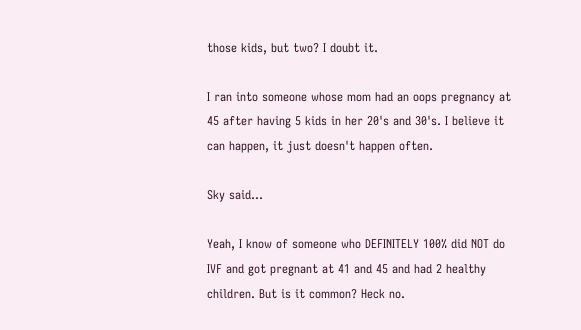those kids, but two? I doubt it.

I ran into someone whose mom had an oops pregnancy at 45 after having 5 kids in her 20's and 30's. I believe it can happen, it just doesn't happen often.

Sky said...

Yeah, I know of someone who DEFINITELY 100% did NOT do IVF and got pregnant at 41 and 45 and had 2 healthy children. But is it common? Heck no.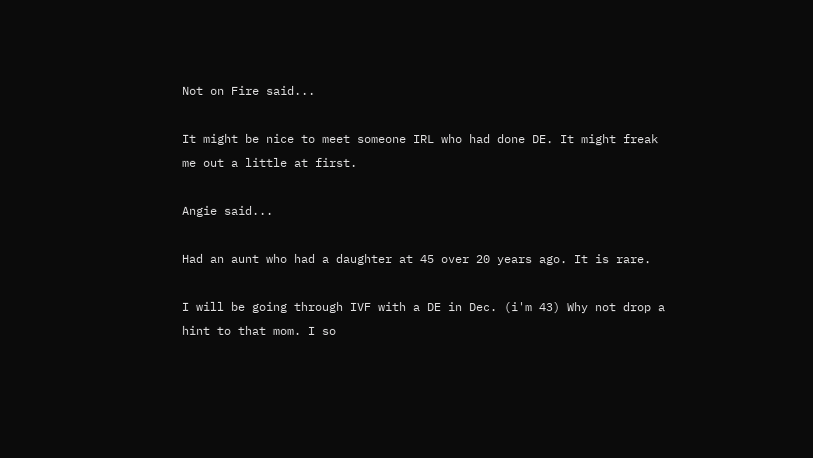Not on Fire said...

It might be nice to meet someone IRL who had done DE. It might freak me out a little at first.

Angie said...

Had an aunt who had a daughter at 45 over 20 years ago. It is rare.

I will be going through IVF with a DE in Dec. (i'm 43) Why not drop a hint to that mom. I so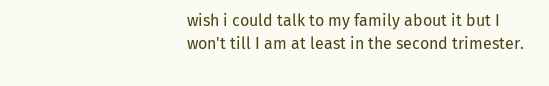wish i could talk to my family about it but I won't till I am at least in the second trimester.